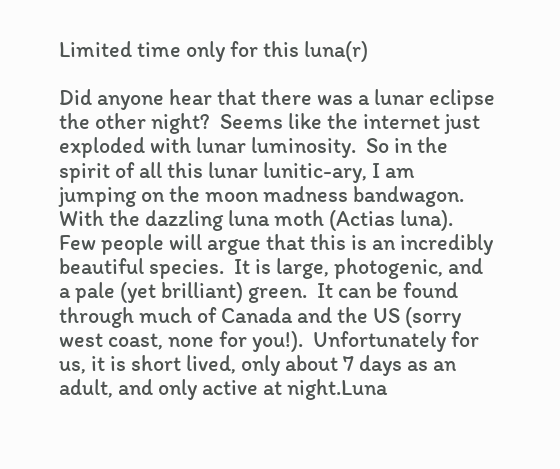Limited time only for this luna(r)

Did anyone hear that there was a lunar eclipse the other night?  Seems like the internet just exploded with lunar luminosity.  So in the spirit of all this lunar lunitic-ary, I am jumping on the moon madness bandwagon.  With the dazzling luna moth (Actias luna).  Few people will argue that this is an incredibly beautiful species.  It is large, photogenic, and a pale (yet brilliant) green.  It can be found through much of Canada and the US (sorry west coast, none for you!).  Unfortunately for us, it is short lived, only about 7 days as an adult, and only active at night.Luna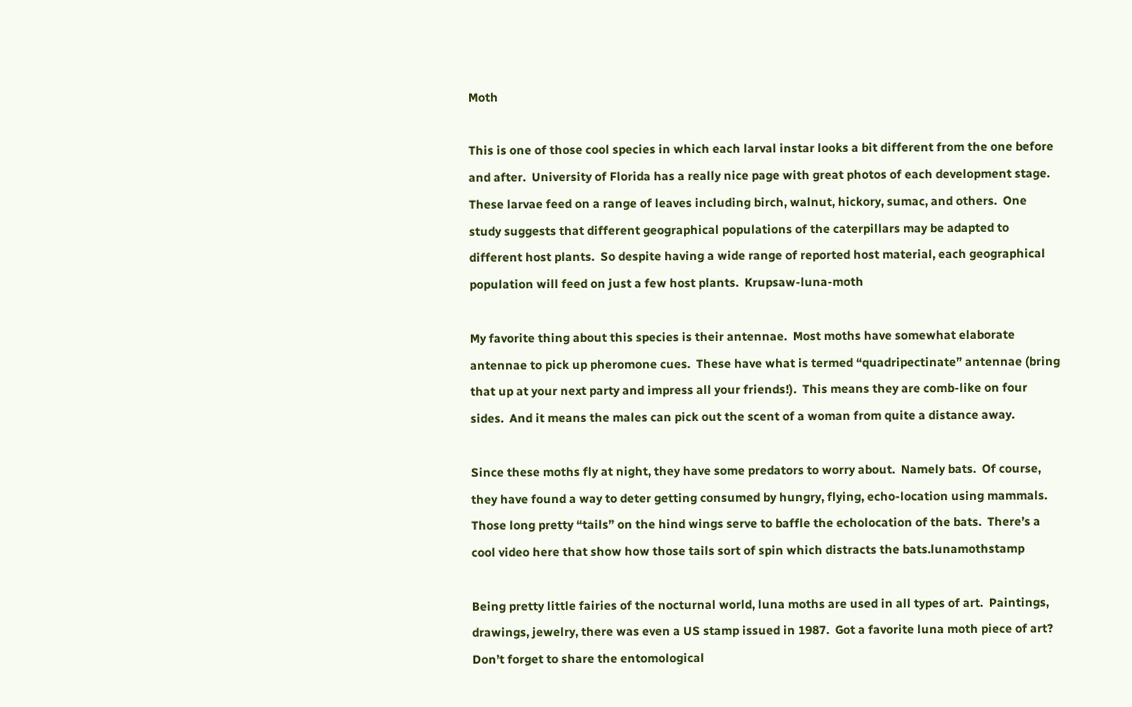Moth

This is one of those cool species in which each larval instar looks a bit different from the one before and after.  University of Florida has a really nice page with great photos of each development stage.  These larvae feed on a range of leaves including birch, walnut, hickory, sumac, and others.  One study suggests that different geographical populations of the caterpillars may be adapted to different host plants.  So despite having a wide range of reported host material, each geographical population will feed on just a few host plants.  Krupsaw-luna-moth

My favorite thing about this species is their antennae.  Most moths have somewhat elaborate antennae to pick up pheromone cues.  These have what is termed “quadripectinate” antennae (bring that up at your next party and impress all your friends!).  This means they are comb-like on four sides.  And it means the males can pick out the scent of a woman from quite a distance away.

Since these moths fly at night, they have some predators to worry about.  Namely bats.  Of course, they have found a way to deter getting consumed by hungry, flying, echo-location using mammals.   Those long pretty “tails” on the hind wings serve to baffle the echolocation of the bats.  There’s a cool video here that show how those tails sort of spin which distracts the bats.lunamothstamp

Being pretty little fairies of the nocturnal world, luna moths are used in all types of art.  Paintings, drawings, jewelry, there was even a US stamp issued in 1987.  Got a favorite luna moth piece of art?  Don’t forget to share the entomological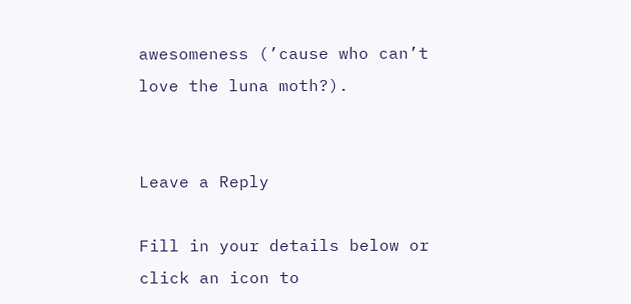awesomeness (’cause who can’t love the luna moth?).


Leave a Reply

Fill in your details below or click an icon to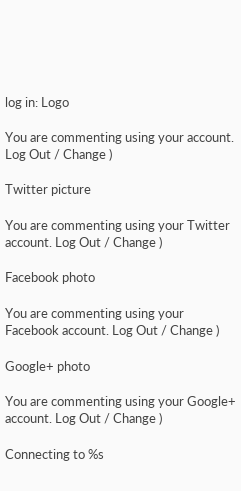log in: Logo

You are commenting using your account. Log Out / Change )

Twitter picture

You are commenting using your Twitter account. Log Out / Change )

Facebook photo

You are commenting using your Facebook account. Log Out / Change )

Google+ photo

You are commenting using your Google+ account. Log Out / Change )

Connecting to %s